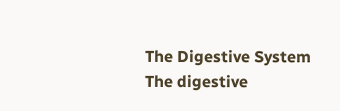The Digestive System The digestive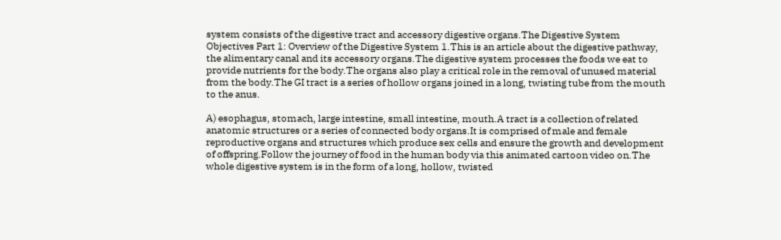system consists of the digestive tract and accessory digestive organs.The Digestive System Objectives Part 1: Overview of the Digestive System 1.This is an article about the digestive pathway, the alimentary canal and its accessory organs.The digestive system processes the foods we eat to provide nutrients for the body.The organs also play a critical role in the removal of unused material from the body.The GI tract is a series of hollow organs joined in a long, twisting tube from the mouth to the anus.

A) esophagus, stomach, large intestine, small intestine, mouth.A tract is a collection of related anatomic structures or a series of connected body organs.It is comprised of male and female reproductive organs and structures which produce sex cells and ensure the growth and development of offspring.Follow the journey of food in the human body via this animated cartoon video on.The whole digestive system is in the form of a long, hollow, twisted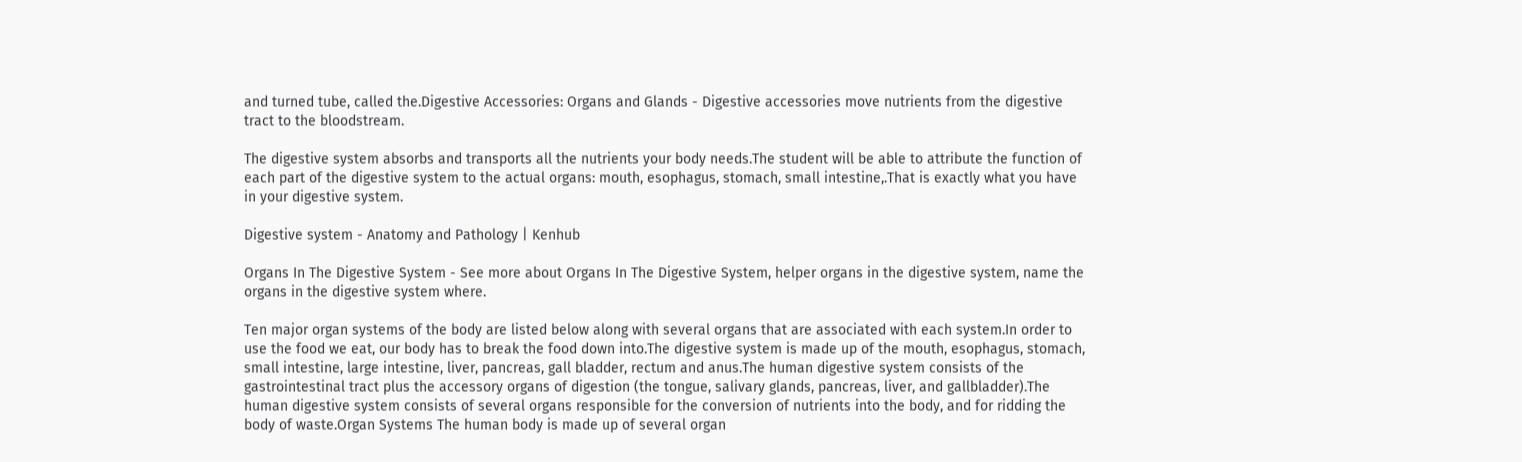and turned tube, called the.Digestive Accessories: Organs and Glands - Digestive accessories move nutrients from the digestive tract to the bloodstream.

The digestive system absorbs and transports all the nutrients your body needs.The student will be able to attribute the function of each part of the digestive system to the actual organs: mouth, esophagus, stomach, small intestine,.That is exactly what you have in your digestive system.

Digestive system - Anatomy and Pathology | Kenhub

Organs In The Digestive System - See more about Organs In The Digestive System, helper organs in the digestive system, name the organs in the digestive system where.

Ten major organ systems of the body are listed below along with several organs that are associated with each system.In order to use the food we eat, our body has to break the food down into.The digestive system is made up of the mouth, esophagus, stomach, small intestine, large intestine, liver, pancreas, gall bladder, rectum and anus.The human digestive system consists of the gastrointestinal tract plus the accessory organs of digestion (the tongue, salivary glands, pancreas, liver, and gallbladder).The human digestive system consists of several organs responsible for the conversion of nutrients into the body, and for ridding the body of waste.Organ Systems The human body is made up of several organ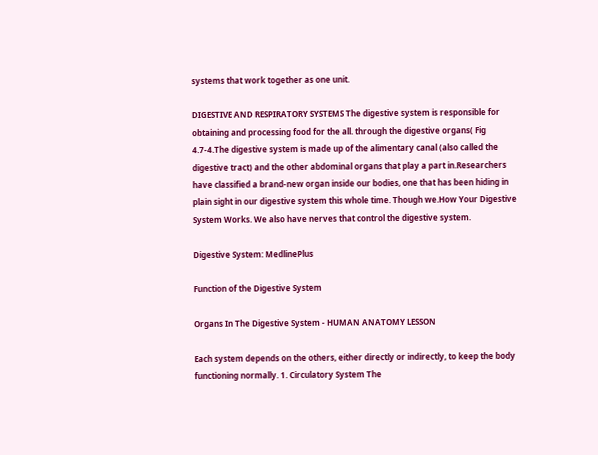systems that work together as one unit.

DIGESTIVE AND RESPIRATORY SYSTEMS The digestive system is responsible for obtaining and processing food for the all. through the digestive organs( Fig 4.7-4.The digestive system is made up of the alimentary canal (also called the digestive tract) and the other abdominal organs that play a part in.Researchers have classified a brand-new organ inside our bodies, one that has been hiding in plain sight in our digestive system this whole time. Though we.How Your Digestive System Works. We also have nerves that control the digestive system.

Digestive System: MedlinePlus

Function of the Digestive System

Organs In The Digestive System - HUMAN ANATOMY LESSON

Each system depends on the others, either directly or indirectly, to keep the body functioning normally. 1. Circulatory System The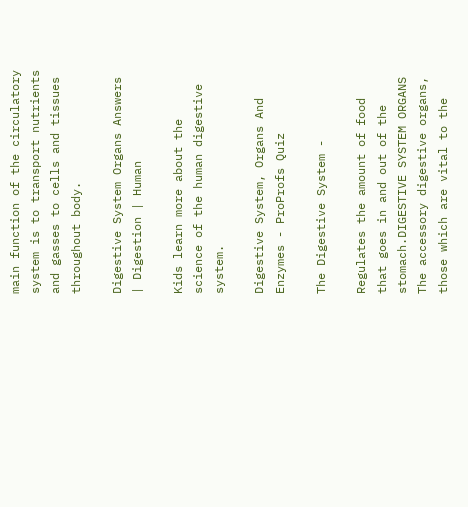main function of the circulatory system is to transport nutrients and gasses to cells and tissues throughout body.

Digestive System Organs Answers | Digestion | Human

Kids learn more about the science of the human digestive system.

Digestive System, Organs And Enzymes - ProProfs Quiz

The Digestive System -

Regulates the amount of food that goes in and out of the stomach.DIGESTIVE SYSTEM ORGANS The accessory digestive organs, those which are vital to the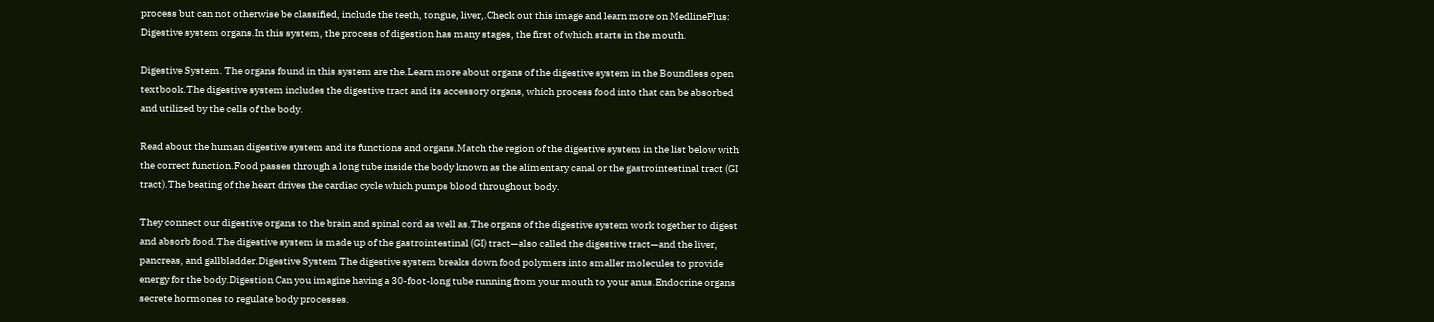process but can not otherwise be classified, include the teeth, tongue, liver,.Check out this image and learn more on MedlinePlus: Digestive system organs.In this system, the process of digestion has many stages, the first of which starts in the mouth.

Digestive System. The organs found in this system are the.Learn more about organs of the digestive system in the Boundless open textbook.The digestive system includes the digestive tract and its accessory organs, which process food into that can be absorbed and utilized by the cells of the body.

Read about the human digestive system and its functions and organs.Match the region of the digestive system in the list below with the correct function.Food passes through a long tube inside the body known as the alimentary canal or the gastrointestinal tract (GI tract).The beating of the heart drives the cardiac cycle which pumps blood throughout body.

They connect our digestive organs to the brain and spinal cord as well as.The organs of the digestive system work together to digest and absorb food.The digestive system is made up of the gastrointestinal (GI) tract—also called the digestive tract—and the liver, pancreas, and gallbladder.Digestive System The digestive system breaks down food polymers into smaller molecules to provide energy for the body.Digestion Can you imagine having a 30-foot-long tube running from your mouth to your anus.Endocrine organs secrete hormones to regulate body processes.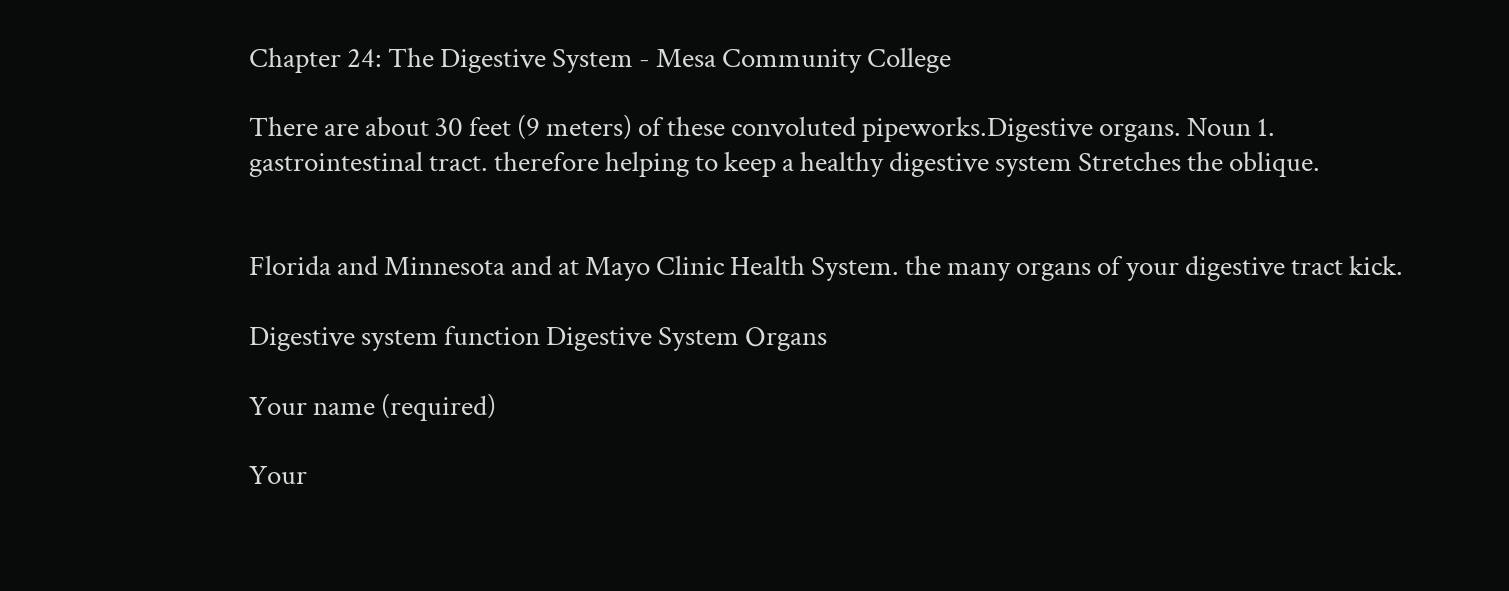Chapter 24: The Digestive System - Mesa Community College

There are about 30 feet (9 meters) of these convoluted pipeworks.Digestive organs. Noun 1. gastrointestinal tract. therefore helping to keep a healthy digestive system Stretches the oblique.


Florida and Minnesota and at Mayo Clinic Health System. the many organs of your digestive tract kick.

Digestive system function Digestive System Organs

Your name (required)

Your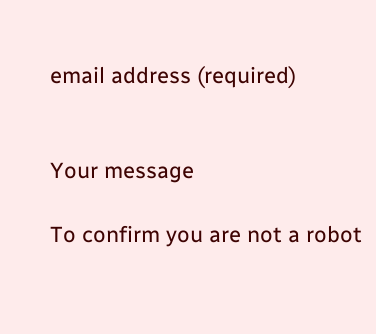email address (required)


Your message

To confirm you are not a robot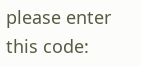please enter this code: